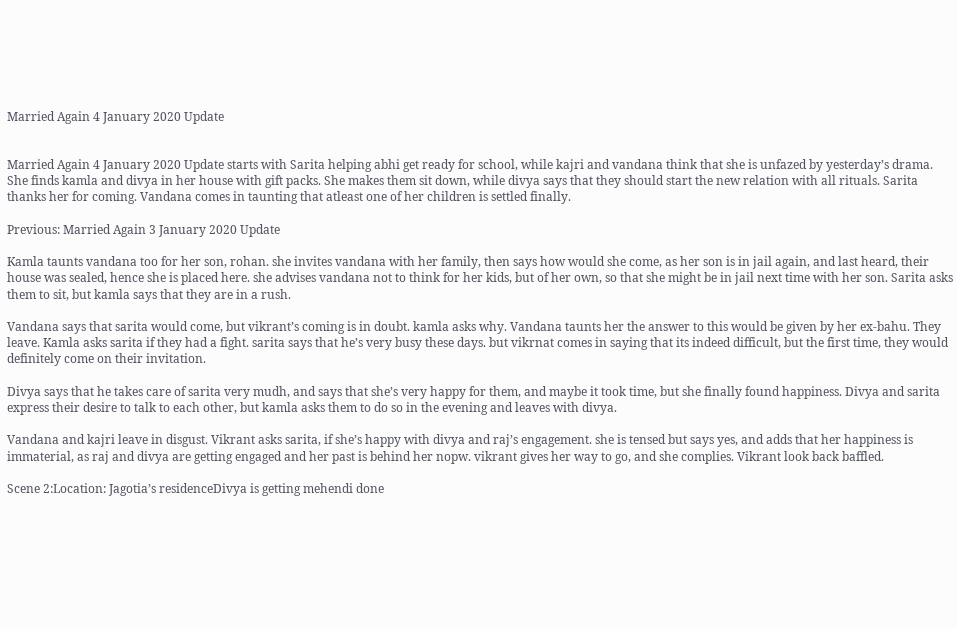Married Again 4 January 2020 Update


Married Again 4 January 2020 Update starts with Sarita helping abhi get ready for school, while kajri and vandana think that she is unfazed by yesterday’s drama. She finds kamla and divya in her house with gift packs. She makes them sit down, while divya says that they should start the new relation with all rituals. Sarita thanks her for coming. Vandana comes in taunting that atleast one of her children is settled finally.

Previous: Married Again 3 January 2020 Update

Kamla taunts vandana too for her son, rohan. she invites vandana with her family, then says how would she come, as her son is in jail again, and last heard, their house was sealed, hence she is placed here. she advises vandana not to think for her kids, but of her own, so that she might be in jail next time with her son. Sarita asks them to sit, but kamla says that they are in a rush.

Vandana says that sarita would come, but vikrant’s coming is in doubt. kamla asks why. Vandana taunts her the answer to this would be given by her ex-bahu. They leave. Kamla asks sarita if they had a fight. sarita says that he’s very busy these days. but vikrnat comes in saying that its indeed difficult, but the first time, they would definitely come on their invitation.

Divya says that he takes care of sarita very mudh, and says that she’s very happy for them, and maybe it took time, but she finally found happiness. Divya and sarita express their desire to talk to each other, but kamla asks them to do so in the evening and leaves with divya.

Vandana and kajri leave in disgust. Vikrant asks sarita, if she’s happy with divya and raj’s engagement. she is tensed but says yes, and adds that her happiness is immaterial, as raj and divya are getting engaged and her past is behind her nopw. vikrant gives her way to go, and she complies. Vikrant look back baffled.

Scene 2:Location: Jagotia’s residenceDivya is getting mehendi done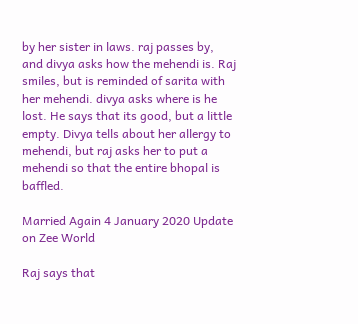by her sister in laws. raj passes by, and divya asks how the mehendi is. Raj smiles, but is reminded of sarita with her mehendi. divya asks where is he lost. He says that its good, but a little empty. Divya tells about her allergy to mehendi, but raj asks her to put a mehendi so that the entire bhopal is baffled.

Married Again 4 January 2020 Update on Zee World

Raj says that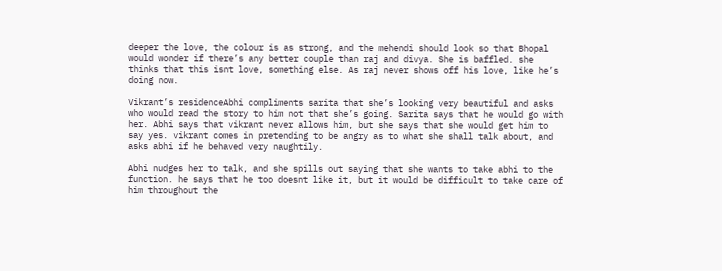deeper the love, the colour is as strong, and the mehendi should look so that Bhopal would wonder if there’s any better couple than raj and divya. She is baffled. she thinks that this isnt love, something else. As raj never shows off his love, like he’s doing now.

Vikrant’s residenceAbhi compliments sarita that she’s looking very beautiful and asks who would read the story to him not that she’s going. Sarita says that he would go with her. Abhi says that vikrant never allows him, but she says that she would get him to say yes. vikrant comes in pretending to be angry as to what she shall talk about, and asks abhi if he behaved very naughtily.

Abhi nudges her to talk, and she spills out saying that she wants to take abhi to the function. he says that he too doesnt like it, but it would be difficult to take care of him throughout the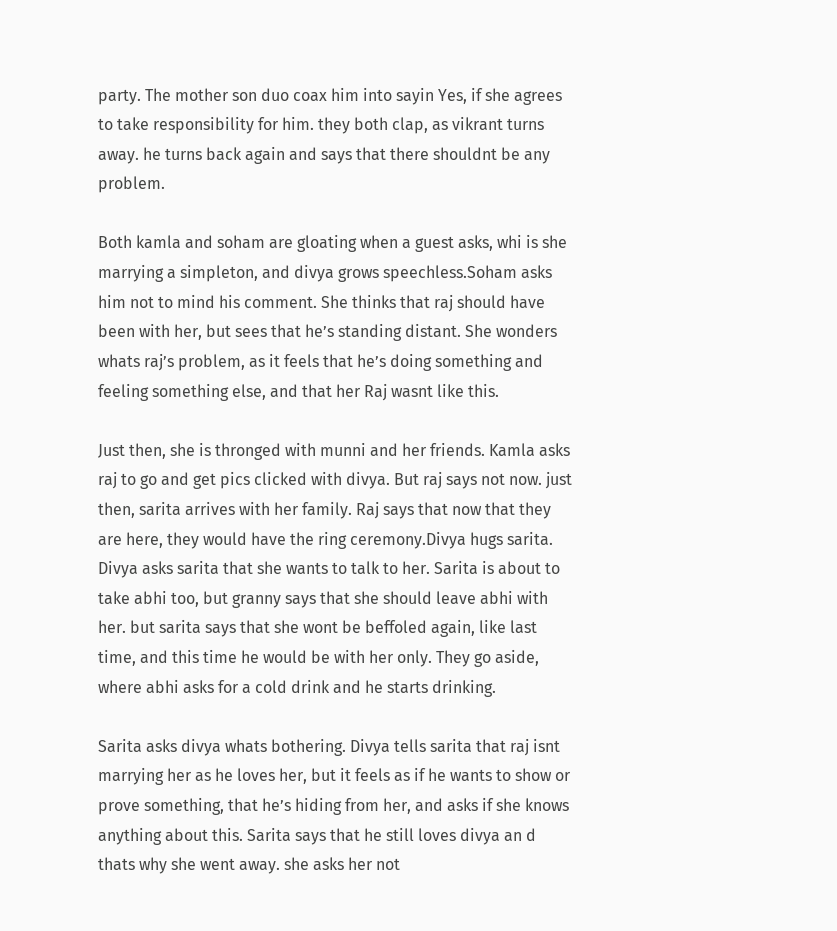party. The mother son duo coax him into sayin Yes, if she agrees to take responsibility for him. they both clap, as vikrant turns away. he turns back again and says that there shouldnt be any problem.

Both kamla and soham are gloating when a guest asks, whi is she marrying a simpleton, and divya grows speechless.Soham asks him not to mind his comment. She thinks that raj should have been with her, but sees that he’s standing distant. She wonders whats raj’s problem, as it feels that he’s doing something and feeling something else, and that her Raj wasnt like this.

Just then, she is thronged with munni and her friends. Kamla asks raj to go and get pics clicked with divya. But raj says not now. just then, sarita arrives with her family. Raj says that now that they are here, they would have the ring ceremony.Divya hugs sarita. Divya asks sarita that she wants to talk to her. Sarita is about to take abhi too, but granny says that she should leave abhi with her. but sarita says that she wont be beffoled again, like last time, and this time he would be with her only. They go aside, where abhi asks for a cold drink and he starts drinking.

Sarita asks divya whats bothering. Divya tells sarita that raj isnt marrying her as he loves her, but it feels as if he wants to show or prove something, that he’s hiding from her, and asks if she knows anything about this. Sarita says that he still loves divya an d thats why she went away. she asks her not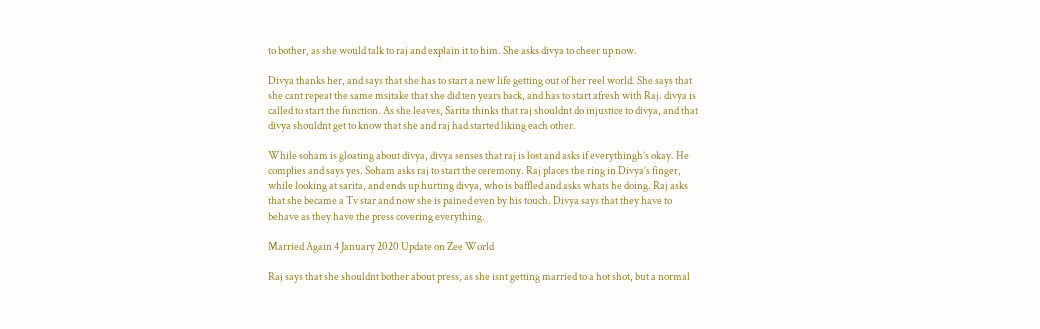to bother, as she would talk to raj and explain it to him. She asks divya to cheer up now.

Divya thanks her, and says that she has to start a new life getting out of her reel world. She says that she cant repeat the same msitake that she did ten years back, and has to start afresh with Raj. divya is called to start the function. As she leaves, Sarita thinks that raj shouldnt do injustice to divya, and that divya shouldnt get to know that she and raj had started liking each other.

While soham is gloating about divya, divya senses that raj is lost and asks if everythingh’s okay. He complies and says yes. Soham asks raj to start the ceremony. Raj places the ring in Divya’s finger, while looking at sarita, and ends up hurting divya, who is baffled and asks whats he doing. Raj asks that she became a Tv star and now she is pained even by his touch. Divya says that they have to behave as they have the press covering everything.

Married Again 4 January 2020 Update on Zee World

Raj says that she shouldnt bother about press, as she isnt getting married to a hot shot, but a normal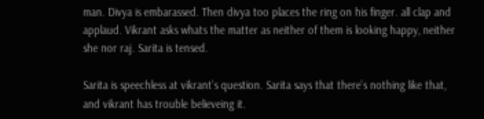man. Divya is embarassed. Then divya too places the ring on his finger. all clap and applaud. Vikrant asks whats the matter as neither of them is looking happy, neither she nor raj. Sarita is tensed.

Sarita is speechless at vikrant’s question. Sarita says that there’s nothing like that, and vikrant has trouble believeing it.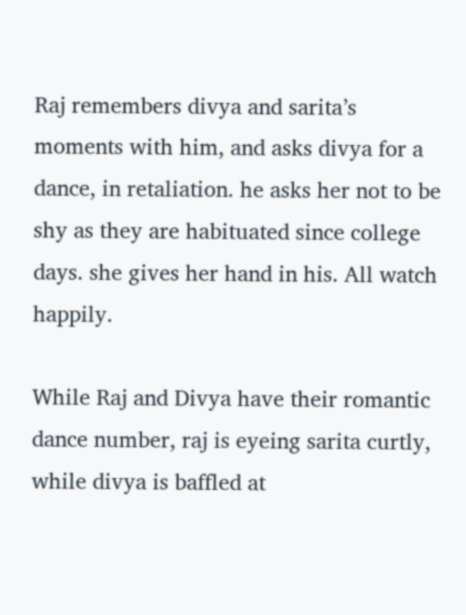Raj remembers divya and sarita’s moments with him, and asks divya for a dance, in retaliation. he asks her not to be shy as they are habituated since college days. she gives her hand in his. All watch happily.

While Raj and Divya have their romantic dance number, raj is eyeing sarita curtly, while divya is baffled at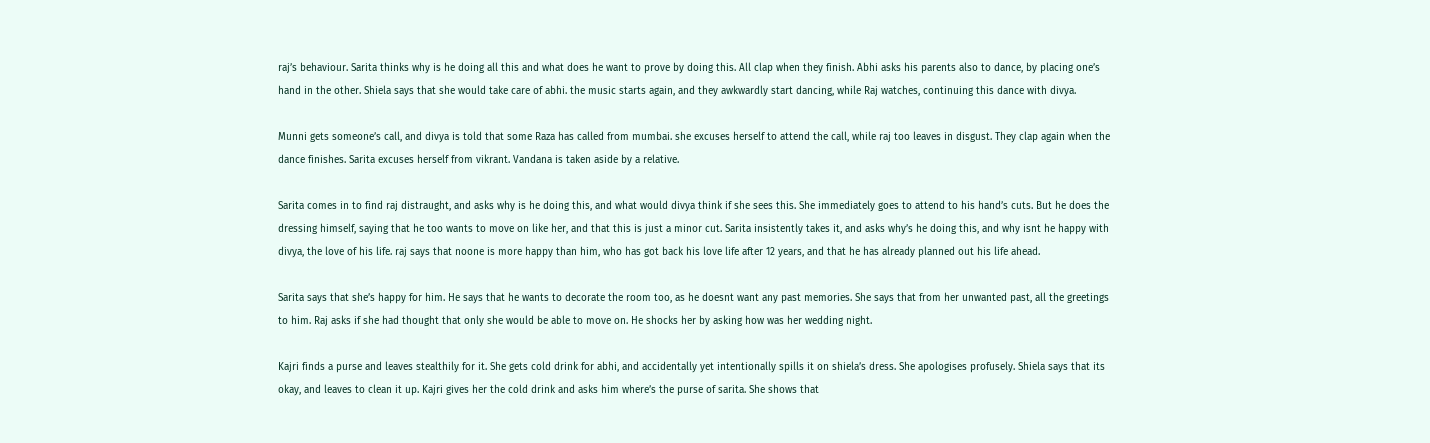raj’s behaviour. Sarita thinks why is he doing all this and what does he want to prove by doing this. All clap when they finish. Abhi asks his parents also to dance, by placing one’s hand in the other. Shiela says that she would take care of abhi. the music starts again, and they awkwardly start dancing, while Raj watches, continuing this dance with divya.

Munni gets someone’s call, and divya is told that some Raza has called from mumbai. she excuses herself to attend the call, while raj too leaves in disgust. They clap again when the dance finishes. Sarita excuses herself from vikrant. Vandana is taken aside by a relative.

Sarita comes in to find raj distraught, and asks why is he doing this, and what would divya think if she sees this. She immediately goes to attend to his hand’s cuts. But he does the dressing himself, saying that he too wants to move on like her, and that this is just a minor cut. Sarita insistently takes it, and asks why’s he doing this, and why isnt he happy with divya, the love of his life. raj says that noone is more happy than him, who has got back his love life after 12 years, and that he has already planned out his life ahead.

Sarita says that she’s happy for him. He says that he wants to decorate the room too, as he doesnt want any past memories. She says that from her unwanted past, all the greetings to him. Raj asks if she had thought that only she would be able to move on. He shocks her by asking how was her wedding night.

Kajri finds a purse and leaves stealthily for it. She gets cold drink for abhi, and accidentally yet intentionally spills it on shiela’s dress. She apologises profusely. Shiela says that its okay, and leaves to clean it up. Kajri gives her the cold drink and asks him where’s the purse of sarita. She shows that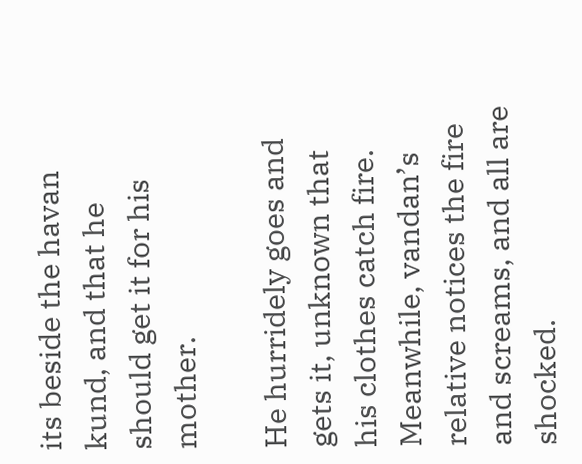its beside the havan kund, and that he should get it for his mother.

He hurridely goes and gets it, unknown that his clothes catch fire. Meanwhile, vandan’s relative notices the fire and screams, and all are shocked.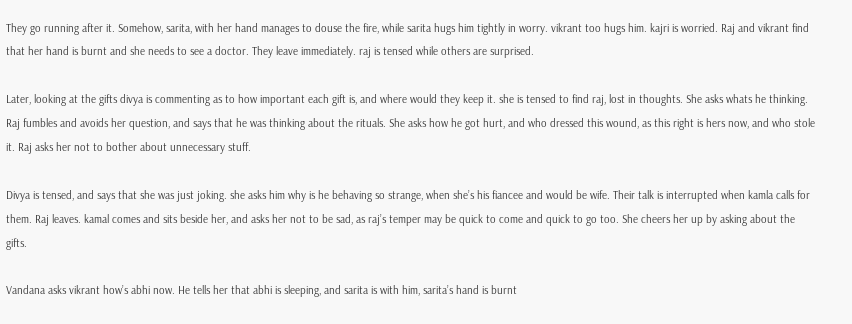They go running after it. Somehow, sarita, with her hand manages to douse the fire, while sarita hugs him tightly in worry. vikrant too hugs him. kajri is worried. Raj and vikrant find that her hand is burnt and she needs to see a doctor. They leave immediately. raj is tensed while others are surprised.

Later, looking at the gifts divya is commenting as to how important each gift is, and where would they keep it. she is tensed to find raj, lost in thoughts. She asks whats he thinking. Raj fumbles and avoids her question, and says that he was thinking about the rituals. She asks how he got hurt, and who dressed this wound, as this right is hers now, and who stole it. Raj asks her not to bother about unnecessary stuff.

Divya is tensed, and says that she was just joking. she asks him why is he behaving so strange, when she’s his fiancee and would be wife. Their talk is interrupted when kamla calls for them. Raj leaves. kamal comes and sits beside her, and asks her not to be sad, as raj’s temper may be quick to come and quick to go too. She cheers her up by asking about the gifts.

Vandana asks vikrant how’s abhi now. He tells her that abhi is sleeping, and sarita is with him, sarita’s hand is burnt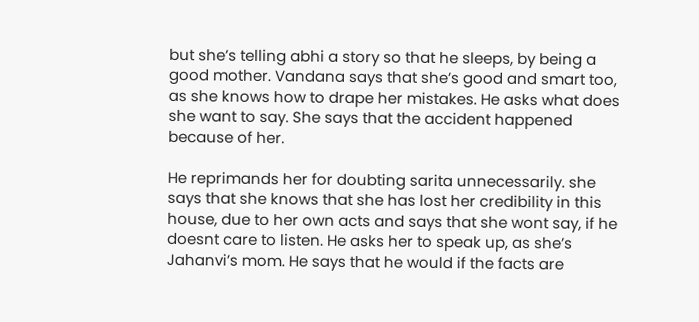but she’s telling abhi a story so that he sleeps, by being a good mother. Vandana says that she’s good and smart too, as she knows how to drape her mistakes. He asks what does she want to say. She says that the accident happened because of her.

He reprimands her for doubting sarita unnecessarily. she says that she knows that she has lost her credibility in this house, due to her own acts and says that she wont say, if he doesnt care to listen. He asks her to speak up, as she’s Jahanvi’s mom. He says that he would if the facts are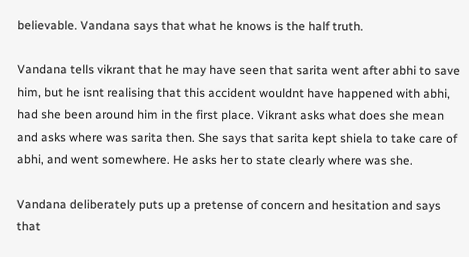believable. Vandana says that what he knows is the half truth.

Vandana tells vikrant that he may have seen that sarita went after abhi to save him, but he isnt realising that this accident wouldnt have happened with abhi, had she been around him in the first place. Vikrant asks what does she mean and asks where was sarita then. She says that sarita kept shiela to take care of abhi, and went somewhere. He asks her to state clearly where was she.

Vandana deliberately puts up a pretense of concern and hesitation and says that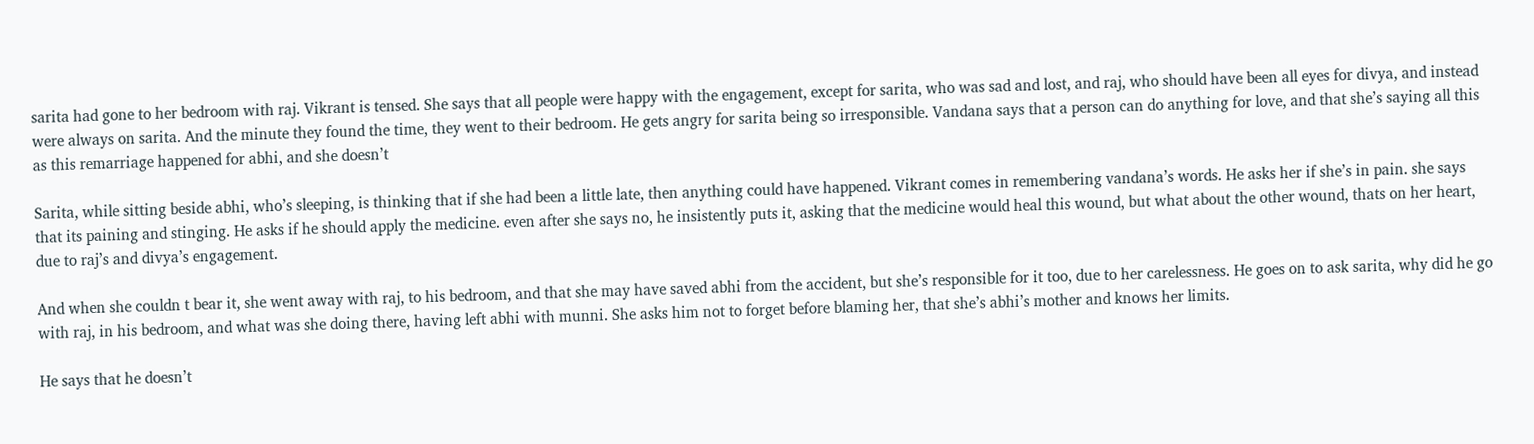sarita had gone to her bedroom with raj. Vikrant is tensed. She says that all people were happy with the engagement, except for sarita, who was sad and lost, and raj, who should have been all eyes for divya, and instead were always on sarita. And the minute they found the time, they went to their bedroom. He gets angry for sarita being so irresponsible. Vandana says that a person can do anything for love, and that she’s saying all this as this remarriage happened for abhi, and she doesn’t

Sarita, while sitting beside abhi, who’s sleeping, is thinking that if she had been a little late, then anything could have happened. Vikrant comes in remembering vandana’s words. He asks her if she’s in pain. she says that its paining and stinging. He asks if he should apply the medicine. even after she says no, he insistently puts it, asking that the medicine would heal this wound, but what about the other wound, thats on her heart, due to raj’s and divya’s engagement.

And when she couldn t bear it, she went away with raj, to his bedroom, and that she may have saved abhi from the accident, but she’s responsible for it too, due to her carelessness. He goes on to ask sarita, why did he go with raj, in his bedroom, and what was she doing there, having left abhi with munni. She asks him not to forget before blaming her, that she’s abhi’s mother and knows her limits.

He says that he doesn’t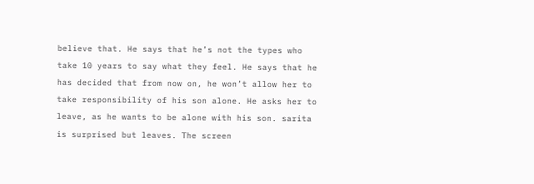believe that. He says that he’s not the types who take 10 years to say what they feel. He says that he has decided that from now on, he won’t allow her to take responsibility of his son alone. He asks her to leave, as he wants to be alone with his son. sarita is surprised but leaves. The screen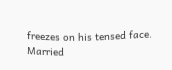freezes on his tensed face. Married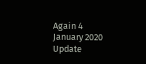Again 4 January 2020 Update